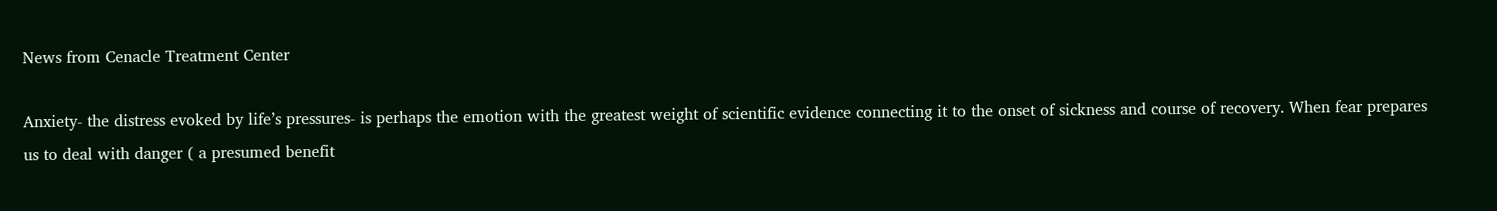News from Cenacle Treatment Center

Anxiety- the distress evoked by life’s pressures- is perhaps the emotion with the greatest weight of scientific evidence connecting it to the onset of sickness and course of recovery. When fear prepares us to deal with danger ( a presumed benefit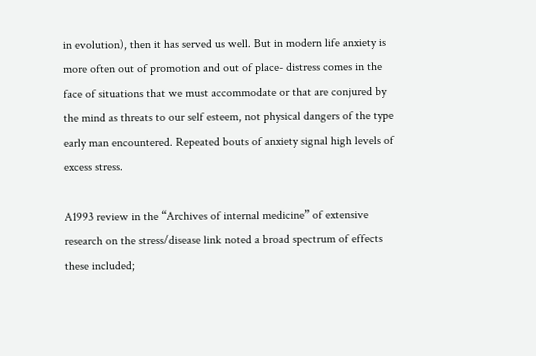in evolution), then it has served us well. But in modern life anxiety is more often out of promotion and out of place- distress comes in the face of situations that we must accommodate or that are conjured by the mind as threats to our self esteem, not physical dangers of the type early man encountered. Repeated bouts of anxiety signal high levels of excess stress.

A1993 review in the “Archives of internal medicine” of extensive research on the stress/disease link noted a broad spectrum of effects these included;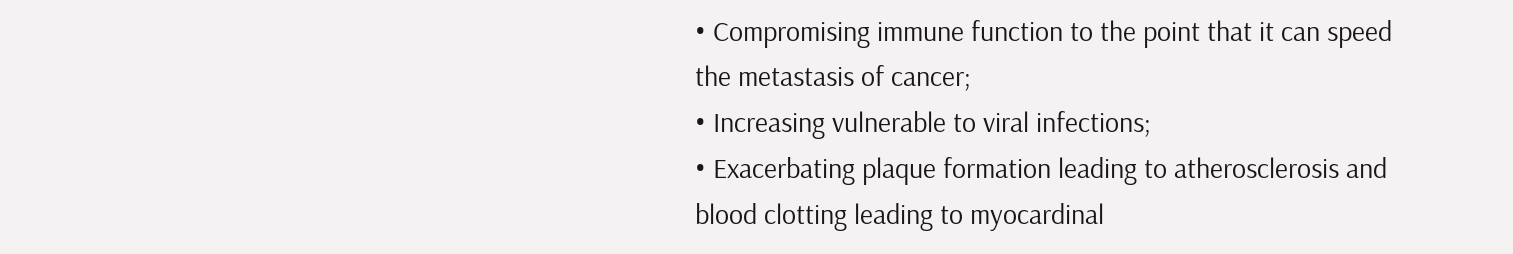• Compromising immune function to the point that it can speed the metastasis of cancer;
• Increasing vulnerable to viral infections;
• Exacerbating plaque formation leading to atherosclerosis and blood clotting leading to myocardinal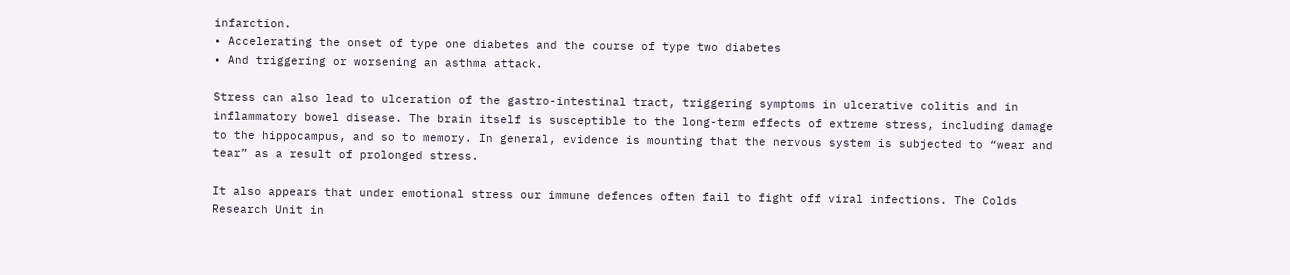infarction.
• Accelerating the onset of type one diabetes and the course of type two diabetes
• And triggering or worsening an asthma attack.

Stress can also lead to ulceration of the gastro-intestinal tract, triggering symptoms in ulcerative colitis and in inflammatory bowel disease. The brain itself is susceptible to the long-term effects of extreme stress, including damage to the hippocampus, and so to memory. In general, evidence is mounting that the nervous system is subjected to “wear and tear” as a result of prolonged stress.

It also appears that under emotional stress our immune defences often fail to fight off viral infections. The Colds Research Unit in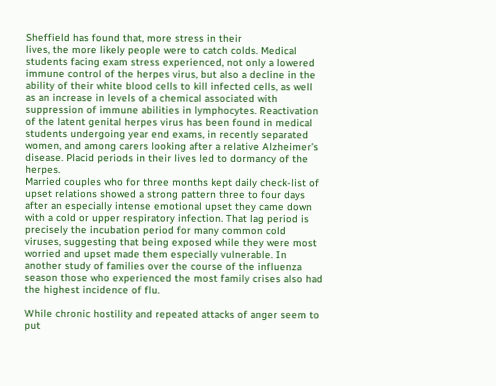Sheffield has found that, more stress in their
lives, the more likely people were to catch colds. Medical students facing exam stress experienced, not only a lowered immune control of the herpes virus, but also a decline in the ability of their white blood cells to kill infected cells, as well as an increase in levels of a chemical associated with suppression of immune abilities in lymphocytes. Reactivation of the latent genital herpes virus has been found in medical students undergoing year end exams, in recently separated women, and among carers looking after a relative Alzheimer’s disease. Placid periods in their lives led to dormancy of the herpes.
Married couples who for three months kept daily check-list of upset relations showed a strong pattern three to four days after an especially intense emotional upset they came down with a cold or upper respiratory infection. That lag period is precisely the incubation period for many common cold viruses, suggesting that being exposed while they were most worried and upset made them especially vulnerable. In another study of families over the course of the influenza season those who experienced the most family crises also had the highest incidence of flu.

While chronic hostility and repeated attacks of anger seem to put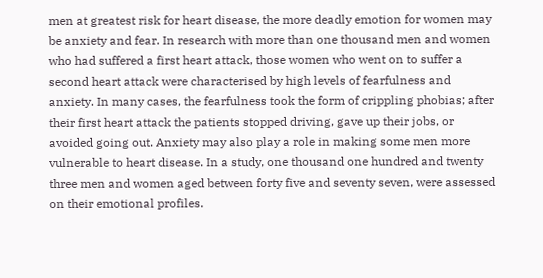men at greatest risk for heart disease, the more deadly emotion for women may be anxiety and fear. In research with more than one thousand men and women who had suffered a first heart attack, those women who went on to suffer a second heart attack were characterised by high levels of fearfulness and anxiety. In many cases, the fearfulness took the form of crippling phobias; after their first heart attack the patients stopped driving, gave up their jobs, or avoided going out. Anxiety may also play a role in making some men more vulnerable to heart disease. In a study, one thousand one hundred and twenty three men and women aged between forty five and seventy seven, were assessed on their emotional profiles.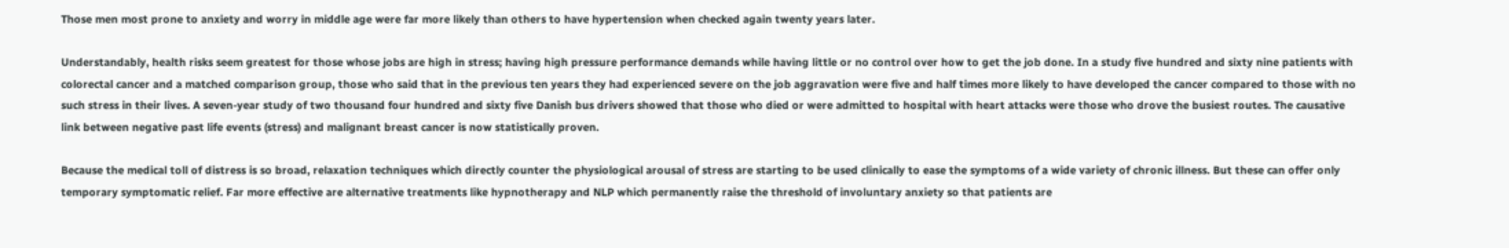Those men most prone to anxiety and worry in middle age were far more likely than others to have hypertension when checked again twenty years later.

Understandably, health risks seem greatest for those whose jobs are high in stress; having high pressure performance demands while having little or no control over how to get the job done. In a study five hundred and sixty nine patients with colorectal cancer and a matched comparison group, those who said that in the previous ten years they had experienced severe on the job aggravation were five and half times more likely to have developed the cancer compared to those with no such stress in their lives. A seven-year study of two thousand four hundred and sixty five Danish bus drivers showed that those who died or were admitted to hospital with heart attacks were those who drove the busiest routes. The causative link between negative past life events (stress) and malignant breast cancer is now statistically proven.

Because the medical toll of distress is so broad, relaxation techniques which directly counter the physiological arousal of stress are starting to be used clinically to ease the symptoms of a wide variety of chronic illness. But these can offer only temporary symptomatic relief. Far more effective are alternative treatments like hypnotherapy and NLP which permanently raise the threshold of involuntary anxiety so that patients are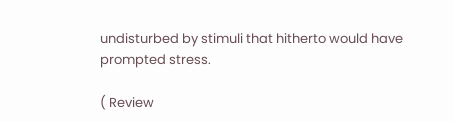undisturbed by stimuli that hitherto would have prompted stress.

( Review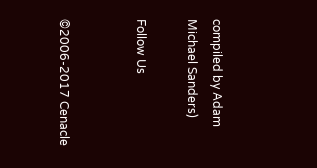compiled by Adam Michael Sanders)

Follow Us


©2006-2017 Cenacle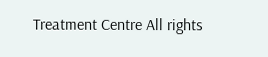Treatment Centre All rights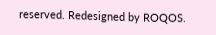reserved. Redesigned by ROQOS.